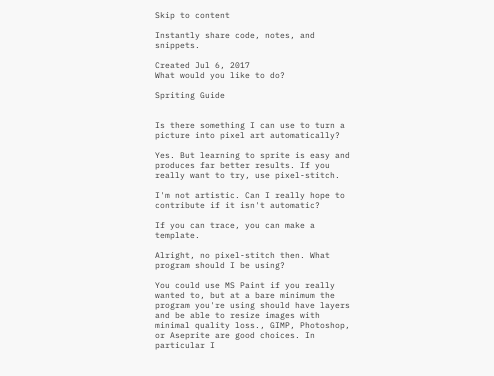Skip to content

Instantly share code, notes, and snippets.

Created Jul 6, 2017
What would you like to do?

Spriting Guide


Is there something I can use to turn a picture into pixel art automatically?

Yes. But learning to sprite is easy and produces far better results. If you really want to try, use pixel-stitch.

I'm not artistic. Can I really hope to contribute if it isn't automatic?

If you can trace, you can make a template.

Alright, no pixel-stitch then. What program should I be using?

You could use MS Paint if you really wanted to, but at a bare minimum the program you're using should have layers and be able to resize images with minimal quality loss., GIMP, Photoshop, or Aseprite are good choices. In particular I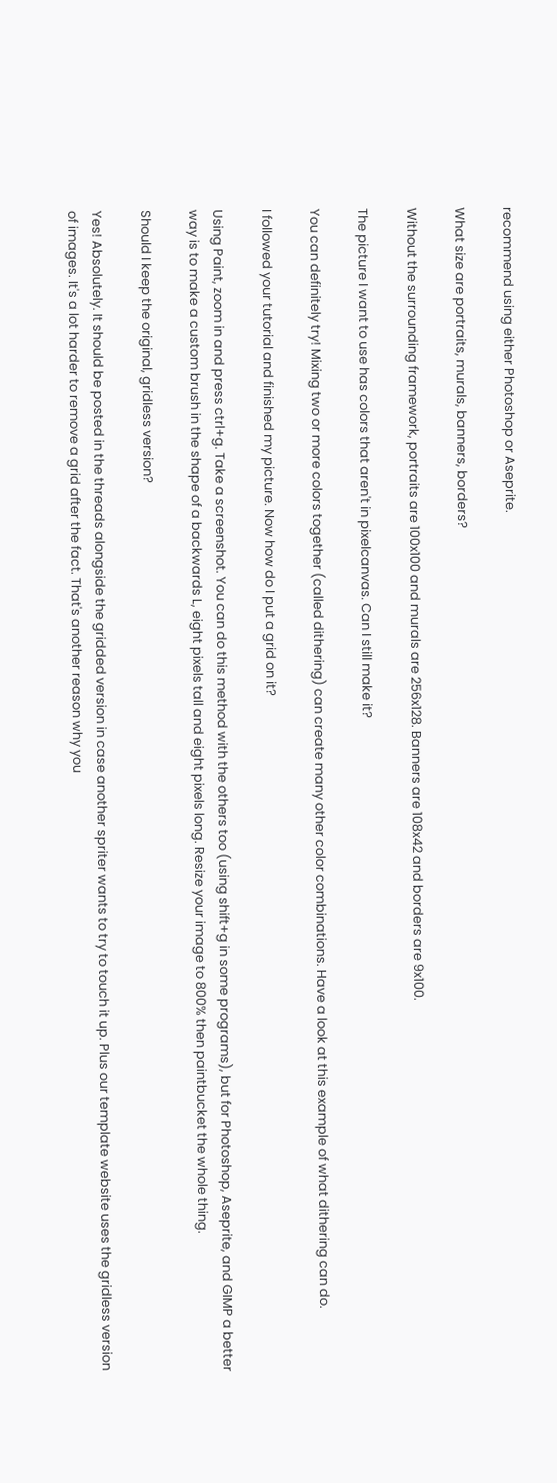recommend using either Photoshop or Aseprite.

What size are portraits, murals, banners, borders?

Without the surrounding framework, portraits are 100x100 and murals are 256x128. Banners are 108x42 and borders are 9x100.

The picture I want to use has colors that aren't in pixelcanvas. Can I still make it?

You can definitely try! Mixing two or more colors together (called dithering) can create many other color combinations. Have a look at this example of what dithering can do.

I followed your tutorial and finished my picture. Now how do I put a grid on it?

Using Paint, zoom in and press ctrl+g. Take a screenshot. You can do this method with the others too (using shift+g in some programs), but for Photoshop, Aseprite, and GIMP a better way is to make a custom brush in the shape of a backwards L, eight pixels tall and eight pixels long. Resize your image to 800% then paintbucket the whole thing.

Should I keep the original, gridless version?

Yes! Absolutely. It should be posted in the threads alongside the gridded version in case another spriter wants to try to touch it up. Plus our template website uses the gridless version of images. It's a lot harder to remove a grid after the fact. That's another reason why you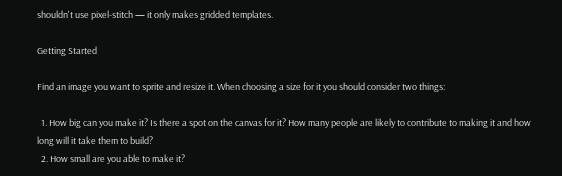shouldn't use pixel-stitch — it only makes gridded templates.

Getting Started

Find an image you want to sprite and resize it. When choosing a size for it you should consider two things:

  1. How big can you make it? Is there a spot on the canvas for it? How many people are likely to contribute to making it and how long will it take them to build?
  2. How small are you able to make it?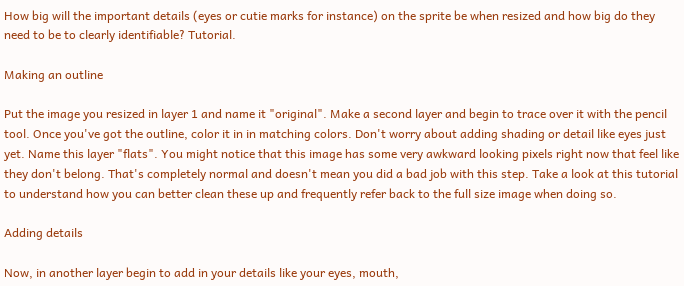How big will the important details (eyes or cutie marks for instance) on the sprite be when resized and how big do they need to be to clearly identifiable? Tutorial.

Making an outline

Put the image you resized in layer 1 and name it "original". Make a second layer and begin to trace over it with the pencil tool. Once you've got the outline, color it in in matching colors. Don't worry about adding shading or detail like eyes just yet. Name this layer "flats". You might notice that this image has some very awkward looking pixels right now that feel like they don't belong. That's completely normal and doesn't mean you did a bad job with this step. Take a look at this tutorial to understand how you can better clean these up and frequently refer back to the full size image when doing so.

Adding details

Now, in another layer begin to add in your details like your eyes, mouth,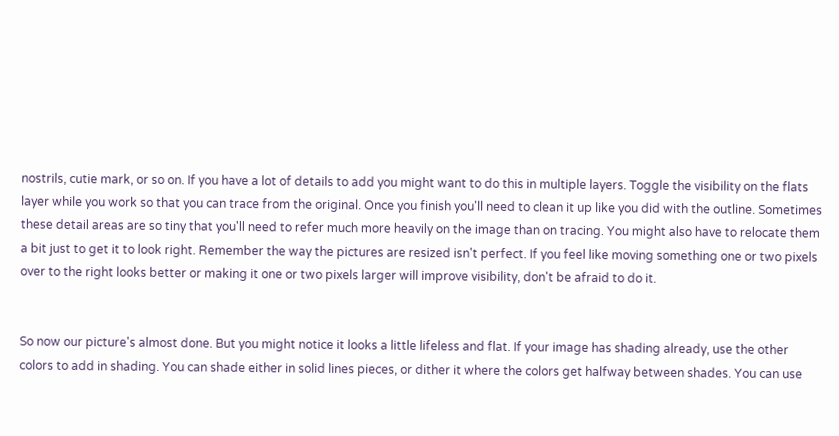nostrils, cutie mark, or so on. If you have a lot of details to add you might want to do this in multiple layers. Toggle the visibility on the flats layer while you work so that you can trace from the original. Once you finish you'll need to clean it up like you did with the outline. Sometimes these detail areas are so tiny that you'll need to refer much more heavily on the image than on tracing. You might also have to relocate them a bit just to get it to look right. Remember the way the pictures are resized isn't perfect. If you feel like moving something one or two pixels over to the right looks better or making it one or two pixels larger will improve visibility, don't be afraid to do it.


So now our picture's almost done. But you might notice it looks a little lifeless and flat. If your image has shading already, use the other colors to add in shading. You can shade either in solid lines pieces, or dither it where the colors get halfway between shades. You can use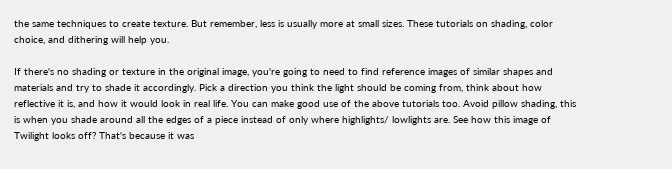the same techniques to create texture. But remember, less is usually more at small sizes. These tutorials on shading, color choice, and dithering will help you.

If there's no shading or texture in the original image, you're going to need to find reference images of similar shapes and materials and try to shade it accordingly. Pick a direction you think the light should be coming from, think about how reflective it is, and how it would look in real life. You can make good use of the above tutorials too. Avoid pillow shading, this is when you shade around all the edges of a piece instead of only where highlights/ lowlights are. See how this image of Twilight looks off? That's because it was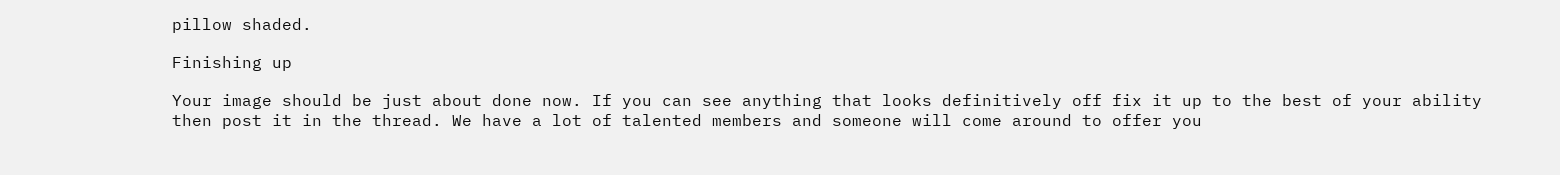pillow shaded.

Finishing up

Your image should be just about done now. If you can see anything that looks definitively off fix it up to the best of your ability then post it in the thread. We have a lot of talented members and someone will come around to offer you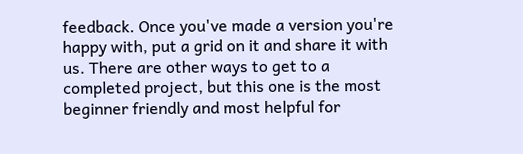feedback. Once you've made a version you're happy with, put a grid on it and share it with us. There are other ways to get to a completed project, but this one is the most beginner friendly and most helpful for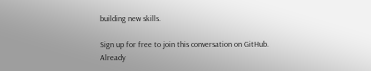building new skills.

Sign up for free to join this conversation on GitHub. Already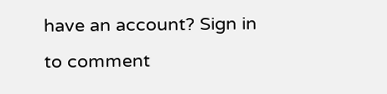have an account? Sign in to comment